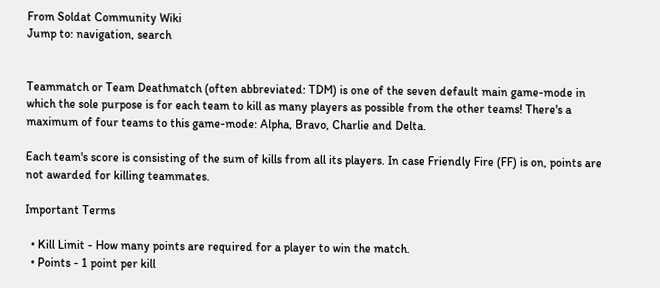From Soldat Community Wiki
Jump to: navigation, search


Teammatch or Team Deathmatch (often abbreviated: TDM) is one of the seven default main game-mode in which the sole purpose is for each team to kill as many players as possible from the other teams! There's a maximum of four teams to this game-mode: Alpha, Bravo, Charlie and Delta.

Each team's score is consisting of the sum of kills from all its players. In case Friendly Fire (FF) is on, points are not awarded for killing teammates.

Important Terms

  • Kill Limit - How many points are required for a player to win the match.
  • Points - 1 point per kill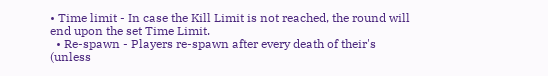• Time limit - In case the Kill Limit is not reached, the round will end upon the set Time Limit.
  • Re-spawn - Players re-spawn after every death of their's (unless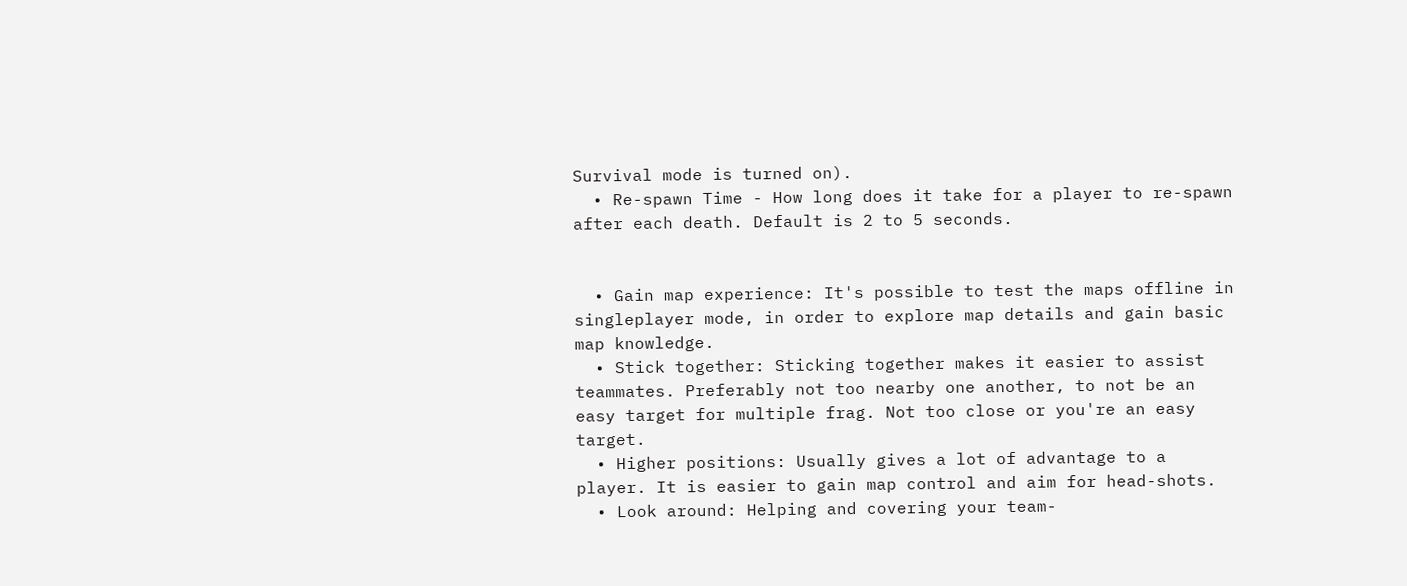Survival mode is turned on).
  • Re-spawn Time - How long does it take for a player to re-spawn after each death. Default is 2 to 5 seconds.


  • Gain map experience: It's possible to test the maps offline in singleplayer mode, in order to explore map details and gain basic map knowledge.
  • Stick together: Sticking together makes it easier to assist teammates. Preferably not too nearby one another, to not be an easy target for multiple frag. Not too close or you're an easy target.
  • Higher positions: Usually gives a lot of advantage to a player. It is easier to gain map control and aim for head-shots.
  • Look around: Helping and covering your team-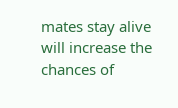mates stay alive will increase the chances of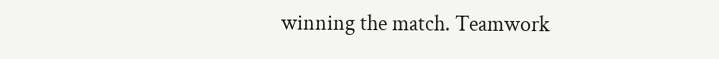winning the match. Teamwork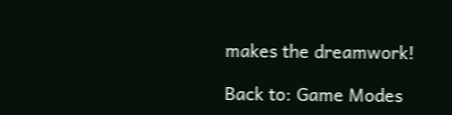makes the dreamwork!

Back to: Game Modes